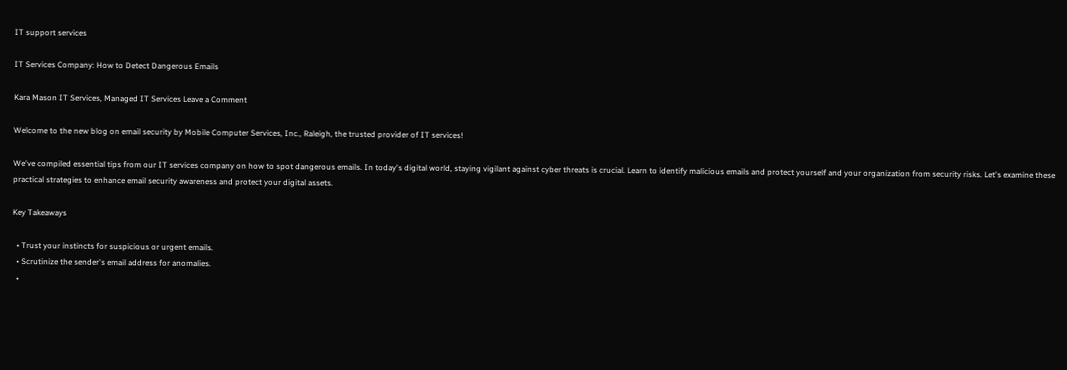IT support services

IT Services Company: How to Detect Dangerous Emails

Kara Mason IT Services, Managed IT Services Leave a Comment

Welcome to the new blog on email security by Mobile Computer Services, Inc., Raleigh, the trusted provider of IT services!

We've compiled essential tips from our IT services company on how to spot dangerous emails. In today's digital world, staying vigilant against cyber threats is crucial. Learn to identify malicious emails and protect yourself and your organization from security risks. Let's examine these practical strategies to enhance email security awareness and protect your digital assets.

Key Takeaways

  • Trust your instincts for suspicious or urgent emails.
  • Scrutinize the sender's email address for anomalies.
  •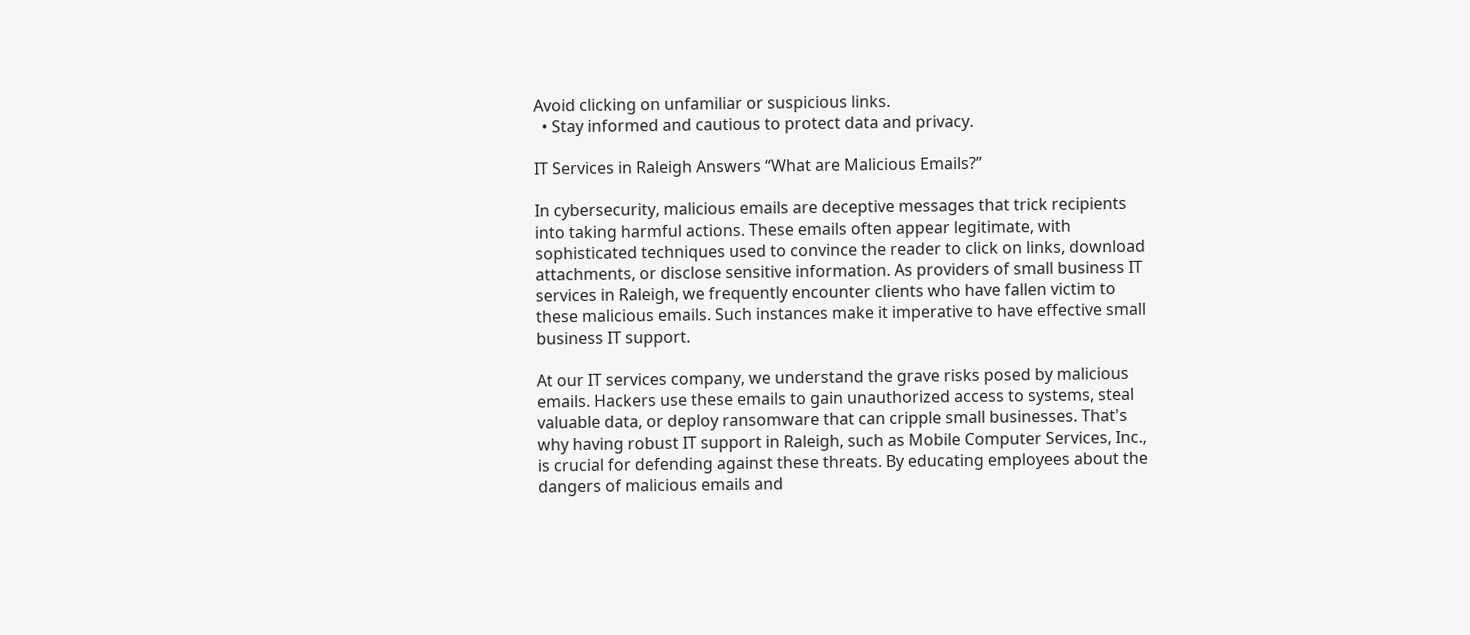Avoid clicking on unfamiliar or suspicious links.
  • Stay informed and cautious to protect data and privacy.

IT Services in Raleigh Answers “What are Malicious Emails?”

In cybersecurity, malicious emails are deceptive messages that trick recipients into taking harmful actions. These emails often appear legitimate, with sophisticated techniques used to convince the reader to click on links, download attachments, or disclose sensitive information. As providers of small business IT services in Raleigh, we frequently encounter clients who have fallen victim to these malicious emails. Such instances make it imperative to have effective small business IT support.

At our IT services company, we understand the grave risks posed by malicious emails. Hackers use these emails to gain unauthorized access to systems, steal valuable data, or deploy ransomware that can cripple small businesses. That's why having robust IT support in Raleigh, such as Mobile Computer Services, Inc., is crucial for defending against these threats. By educating employees about the dangers of malicious emails and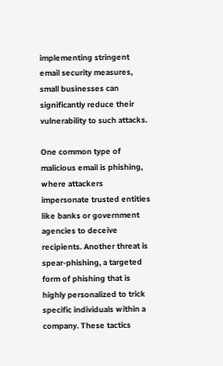implementing stringent email security measures, small businesses can significantly reduce their vulnerability to such attacks.

One common type of malicious email is phishing, where attackers impersonate trusted entities like banks or government agencies to deceive recipients. Another threat is spear-phishing, a targeted form of phishing that is highly personalized to trick specific individuals within a company. These tactics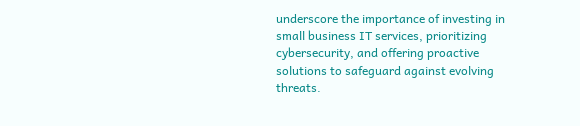underscore the importance of investing in small business IT services, prioritizing cybersecurity, and offering proactive solutions to safeguard against evolving threats.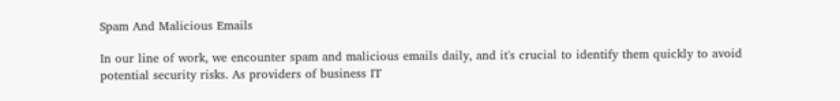Spam And Malicious Emails

In our line of work, we encounter spam and malicious emails daily, and it's crucial to identify them quickly to avoid potential security risks. As providers of business IT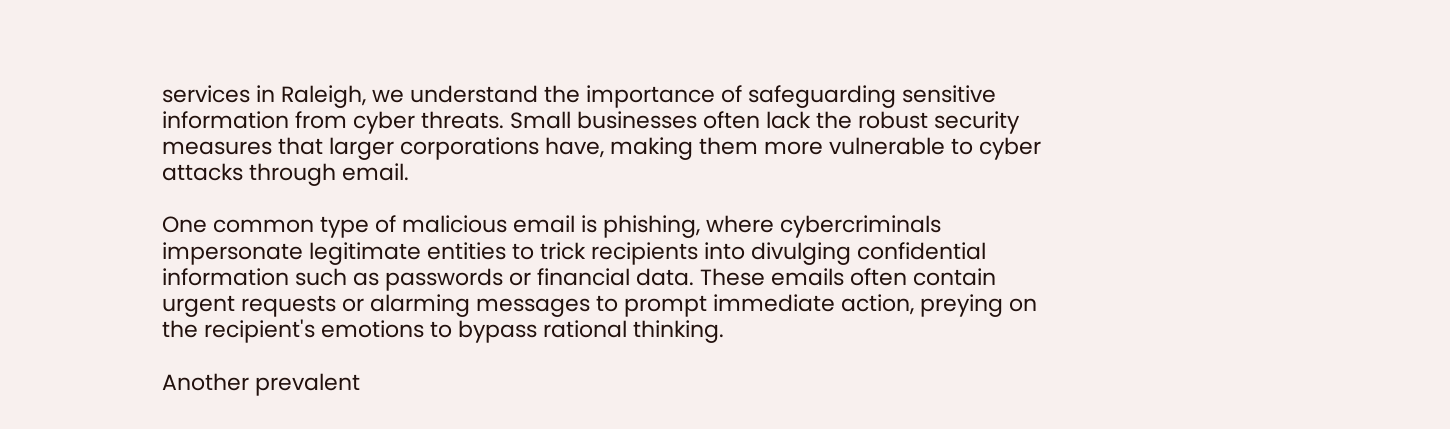services in Raleigh, we understand the importance of safeguarding sensitive information from cyber threats. Small businesses often lack the robust security measures that larger corporations have, making them more vulnerable to cyber attacks through email.

One common type of malicious email is phishing, where cybercriminals impersonate legitimate entities to trick recipients into divulging confidential information such as passwords or financial data. These emails often contain urgent requests or alarming messages to prompt immediate action, preying on the recipient's emotions to bypass rational thinking.

Another prevalent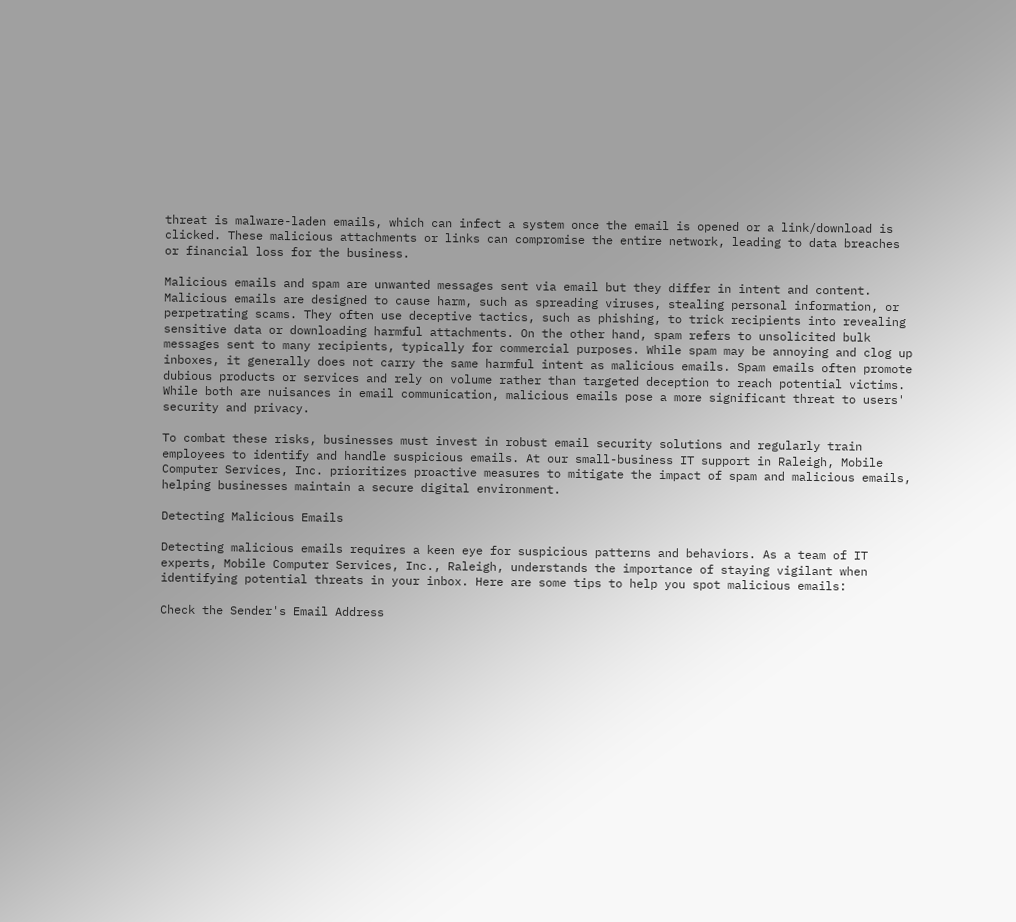threat is malware-laden emails, which can infect a system once the email is opened or a link/download is clicked. These malicious attachments or links can compromise the entire network, leading to data breaches or financial loss for the business.

Malicious emails and spam are unwanted messages sent via email but they differ in intent and content. Malicious emails are designed to cause harm, such as spreading viruses, stealing personal information, or perpetrating scams. They often use deceptive tactics, such as phishing, to trick recipients into revealing sensitive data or downloading harmful attachments. On the other hand, spam refers to unsolicited bulk messages sent to many recipients, typically for commercial purposes. While spam may be annoying and clog up inboxes, it generally does not carry the same harmful intent as malicious emails. Spam emails often promote dubious products or services and rely on volume rather than targeted deception to reach potential victims. While both are nuisances in email communication, malicious emails pose a more significant threat to users' security and privacy.

To combat these risks, businesses must invest in robust email security solutions and regularly train employees to identify and handle suspicious emails. At our small-business IT support in Raleigh, Mobile Computer Services, Inc. prioritizes proactive measures to mitigate the impact of spam and malicious emails, helping businesses maintain a secure digital environment.

Detecting Malicious Emails

Detecting malicious emails requires a keen eye for suspicious patterns and behaviors. As a team of IT experts, Mobile Computer Services, Inc., Raleigh, understands the importance of staying vigilant when identifying potential threats in your inbox. Here are some tips to help you spot malicious emails:

Check the Sender's Email Address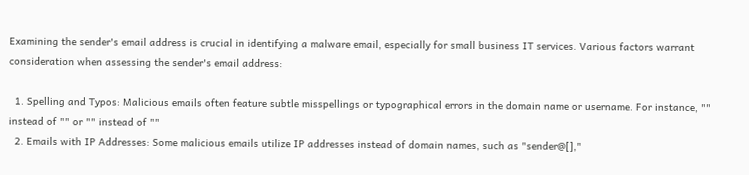Examining the sender's email address is crucial in identifying a malware email, especially for small business IT services. Various factors warrant consideration when assessing the sender's email address:

  1. Spelling and Typos: Malicious emails often feature subtle misspellings or typographical errors in the domain name or username. For instance, "" instead of "" or "" instead of ""
  2. Emails with IP Addresses: Some malicious emails utilize IP addresses instead of domain names, such as "sender@[],"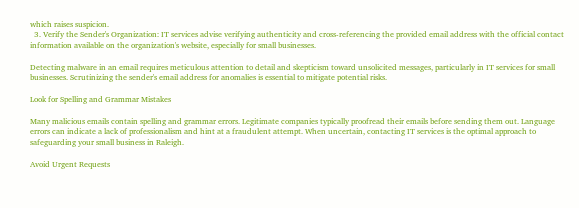which raises suspicion.
  3. Verify the Sender's Organization: IT services advise verifying authenticity and cross-referencing the provided email address with the official contact information available on the organization's website, especially for small businesses.

Detecting malware in an email requires meticulous attention to detail and skepticism toward unsolicited messages, particularly in IT services for small businesses. Scrutinizing the sender's email address for anomalies is essential to mitigate potential risks.

Look for Spelling and Grammar Mistakes

Many malicious emails contain spelling and grammar errors. Legitimate companies typically proofread their emails before sending them out. Language errors can indicate a lack of professionalism and hint at a fraudulent attempt. When uncertain, contacting IT services is the optimal approach to safeguarding your small business in Raleigh.

Avoid Urgent Requests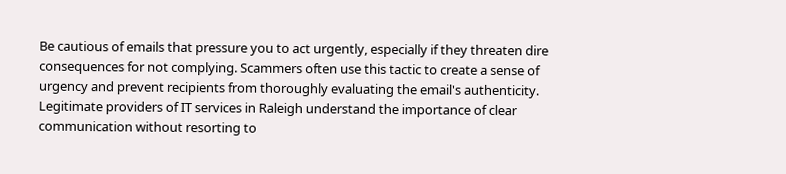Be cautious of emails that pressure you to act urgently, especially if they threaten dire consequences for not complying. Scammers often use this tactic to create a sense of urgency and prevent recipients from thoroughly evaluating the email's authenticity. Legitimate providers of IT services in Raleigh understand the importance of clear communication without resorting to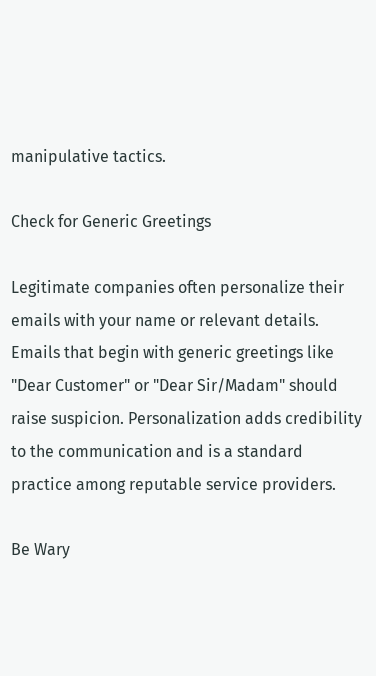manipulative tactics.

Check for Generic Greetings

Legitimate companies often personalize their emails with your name or relevant details. Emails that begin with generic greetings like "Dear Customer" or "Dear Sir/Madam" should raise suspicion. Personalization adds credibility to the communication and is a standard practice among reputable service providers.

Be Wary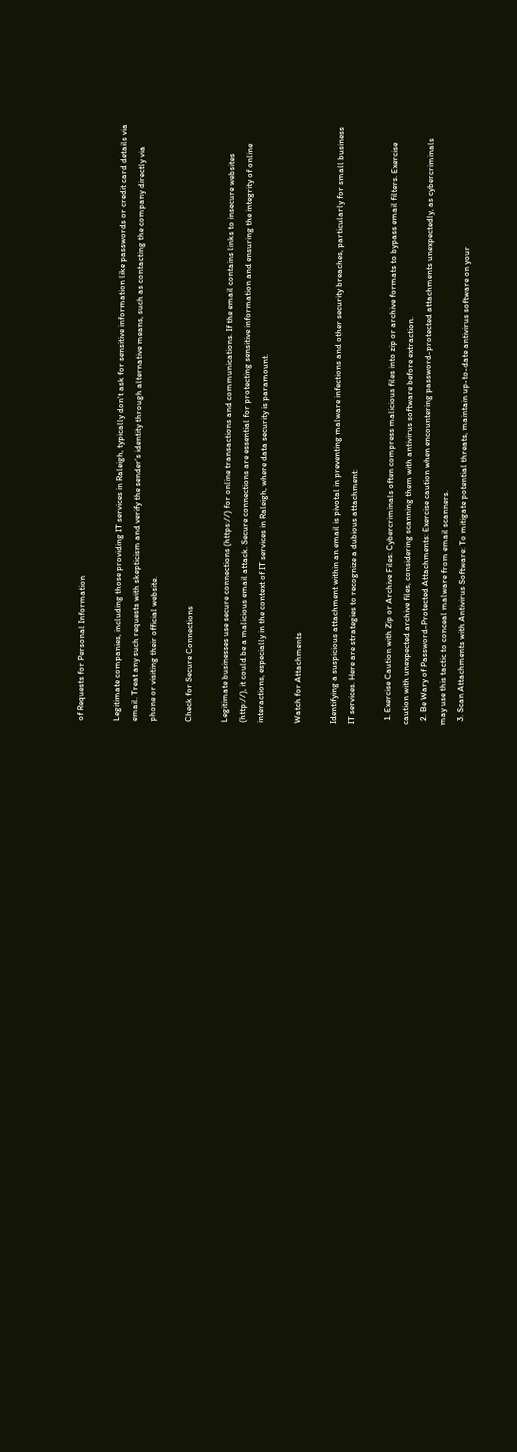of Requests for Personal Information

Legitimate companies, including those providing IT services in Raleigh, typically don't ask for sensitive information like passwords or credit card details via email. Treat any such requests with skepticism and verify the sender's identity through alternative means, such as contacting the company directly via phone or visiting their official website.

Check for Secure Connections

Legitimate businesses use secure connections (https://) for online transactions and communications. If the email contains links to insecure websites (http://), it could be a malicious email attack. Secure connections are essential for protecting sensitive information and ensuring the integrity of online interactions, especially in the context of IT services in Raleigh, where data security is paramount.

Watch for Attachments

Identifying a suspicious attachment within an email is pivotal in preventing malware infections and other security breaches, particularly for small business IT services. Here are strategies to recognize a dubious attachment:

  1. Exercise Caution with Zip or Archive Files: Cybercriminals often compress malicious files into zip or archive formats to bypass email filters. Exercise caution with unexpected archive files, considering scanning them with antivirus software before extraction.
  2. Be Wary of Password-Protected Attachments: Exercise caution when encountering password-protected attachments unexpectedly, as cybercriminals may use this tactic to conceal malware from email scanners.
  3. Scan Attachments with Antivirus Software: To mitigate potential threats, maintain up-to-date antivirus software on your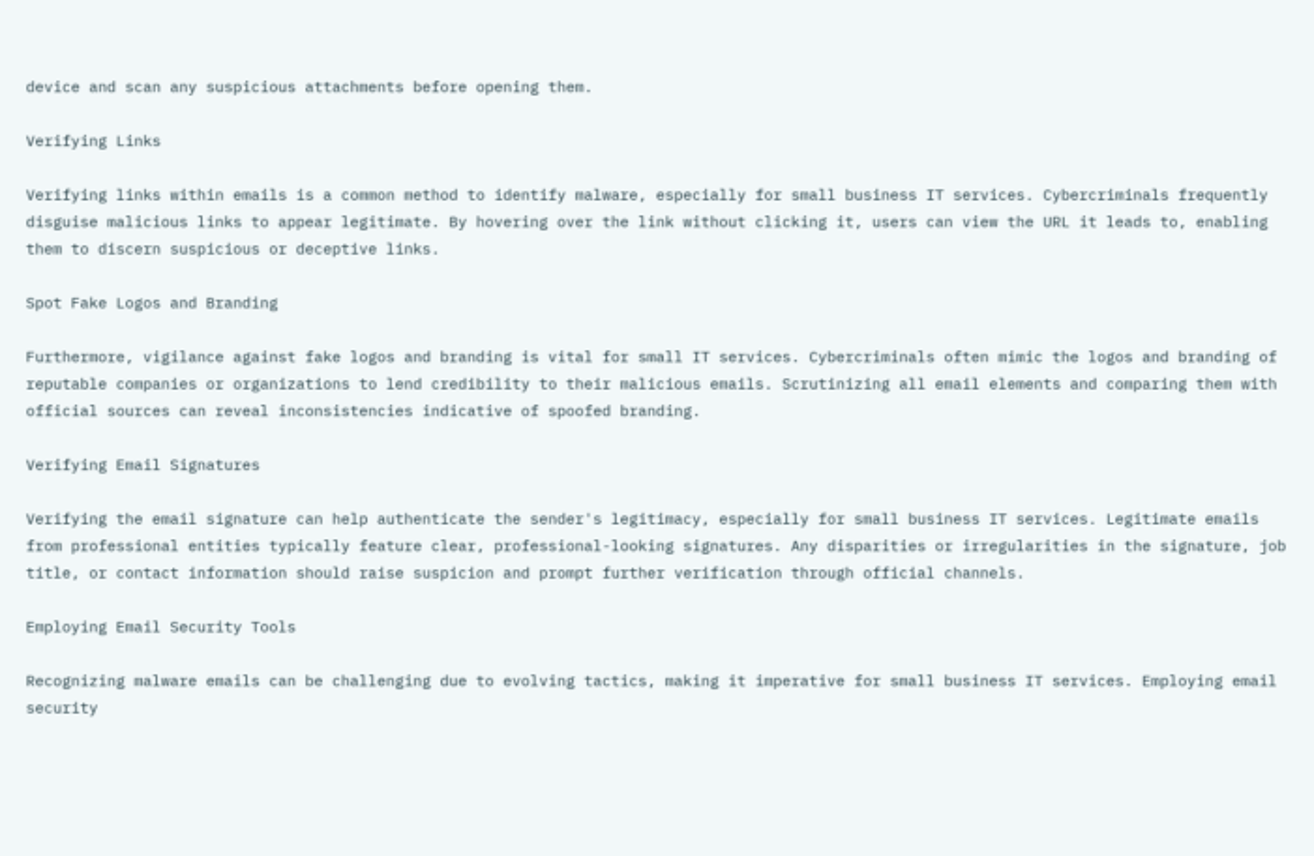device and scan any suspicious attachments before opening them.

Verifying Links

Verifying links within emails is a common method to identify malware, especially for small business IT services. Cybercriminals frequently disguise malicious links to appear legitimate. By hovering over the link without clicking it, users can view the URL it leads to, enabling them to discern suspicious or deceptive links.

Spot Fake Logos and Branding

Furthermore, vigilance against fake logos and branding is vital for small IT services. Cybercriminals often mimic the logos and branding of reputable companies or organizations to lend credibility to their malicious emails. Scrutinizing all email elements and comparing them with official sources can reveal inconsistencies indicative of spoofed branding.

Verifying Email Signatures

Verifying the email signature can help authenticate the sender's legitimacy, especially for small business IT services. Legitimate emails from professional entities typically feature clear, professional-looking signatures. Any disparities or irregularities in the signature, job title, or contact information should raise suspicion and prompt further verification through official channels.

Employing Email Security Tools

Recognizing malware emails can be challenging due to evolving tactics, making it imperative for small business IT services. Employing email security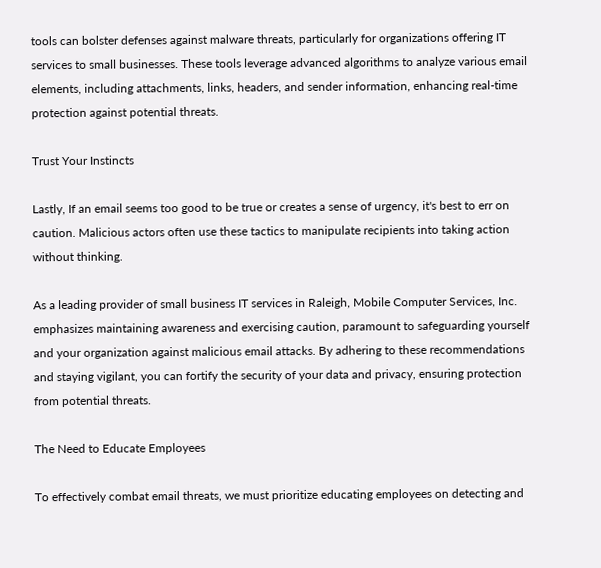tools can bolster defenses against malware threats, particularly for organizations offering IT services to small businesses. These tools leverage advanced algorithms to analyze various email elements, including attachments, links, headers, and sender information, enhancing real-time protection against potential threats.

Trust Your Instincts

Lastly, If an email seems too good to be true or creates a sense of urgency, it's best to err on caution. Malicious actors often use these tactics to manipulate recipients into taking action without thinking.

As a leading provider of small business IT services in Raleigh, Mobile Computer Services, Inc. emphasizes maintaining awareness and exercising caution, paramount to safeguarding yourself and your organization against malicious email attacks. By adhering to these recommendations and staying vigilant, you can fortify the security of your data and privacy, ensuring protection from potential threats.

The Need to Educate Employees

To effectively combat email threats, we must prioritize educating employees on detecting and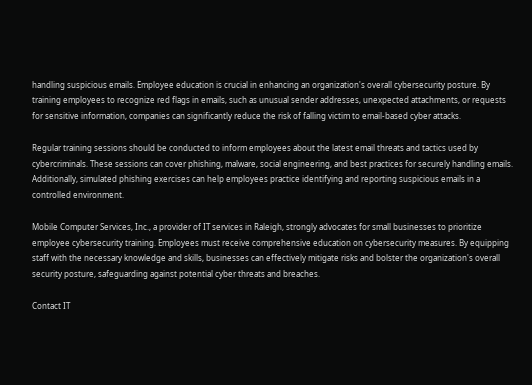handling suspicious emails. Employee education is crucial in enhancing an organization's overall cybersecurity posture. By training employees to recognize red flags in emails, such as unusual sender addresses, unexpected attachments, or requests for sensitive information, companies can significantly reduce the risk of falling victim to email-based cyber attacks.

Regular training sessions should be conducted to inform employees about the latest email threats and tactics used by cybercriminals. These sessions can cover phishing, malware, social engineering, and best practices for securely handling emails. Additionally, simulated phishing exercises can help employees practice identifying and reporting suspicious emails in a controlled environment.

Mobile Computer Services, Inc., a provider of IT services in Raleigh, strongly advocates for small businesses to prioritize employee cybersecurity training. Employees must receive comprehensive education on cybersecurity measures. By equipping staff with the necessary knowledge and skills, businesses can effectively mitigate risks and bolster the organization's overall security posture, safeguarding against potential cyber threats and breaches.

Contact IT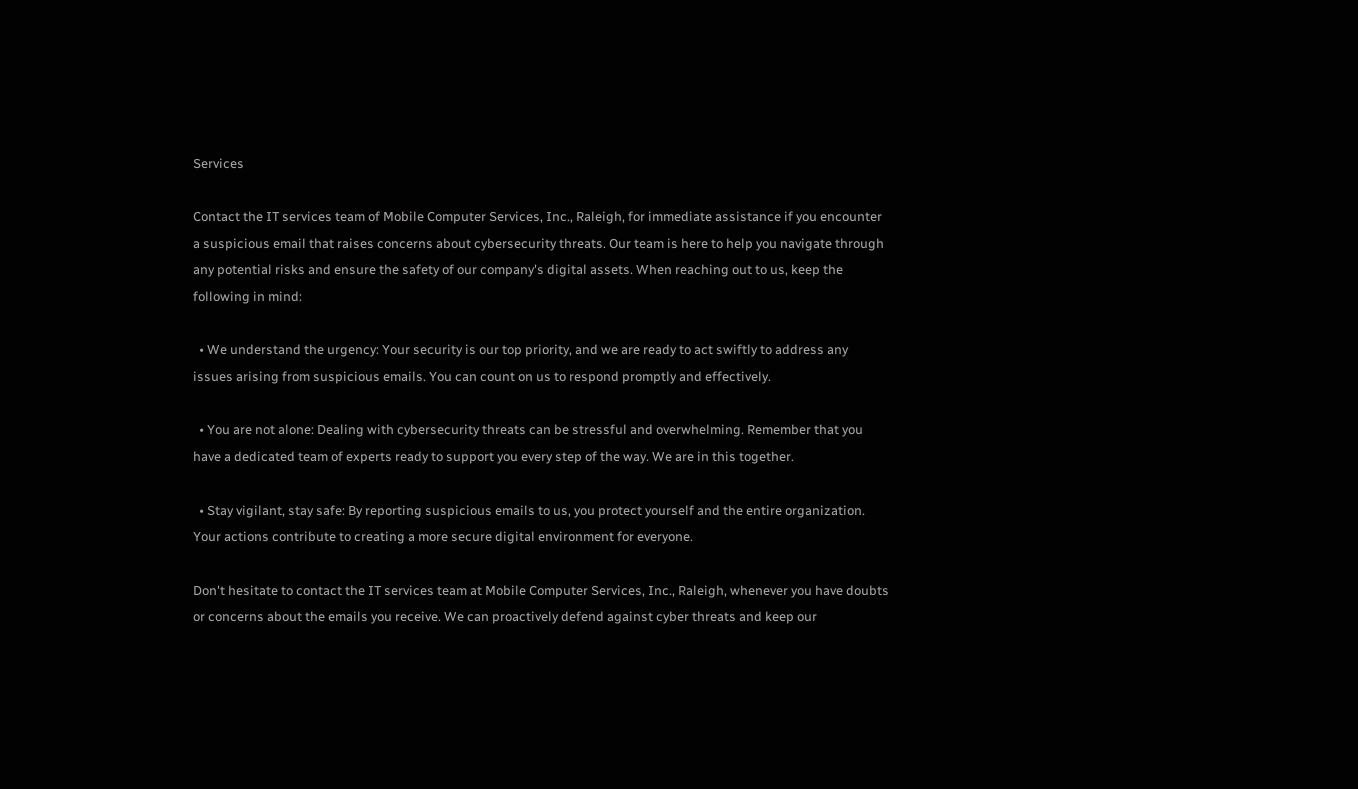Services

Contact the IT services team of Mobile Computer Services, Inc., Raleigh, for immediate assistance if you encounter a suspicious email that raises concerns about cybersecurity threats. Our team is here to help you navigate through any potential risks and ensure the safety of our company's digital assets. When reaching out to us, keep the following in mind:

  • We understand the urgency: Your security is our top priority, and we are ready to act swiftly to address any issues arising from suspicious emails. You can count on us to respond promptly and effectively.

  • You are not alone: Dealing with cybersecurity threats can be stressful and overwhelming. Remember that you have a dedicated team of experts ready to support you every step of the way. We are in this together.

  • Stay vigilant, stay safe: By reporting suspicious emails to us, you protect yourself and the entire organization. Your actions contribute to creating a more secure digital environment for everyone.

Don't hesitate to contact the IT services team at Mobile Computer Services, Inc., Raleigh, whenever you have doubts or concerns about the emails you receive. We can proactively defend against cyber threats and keep our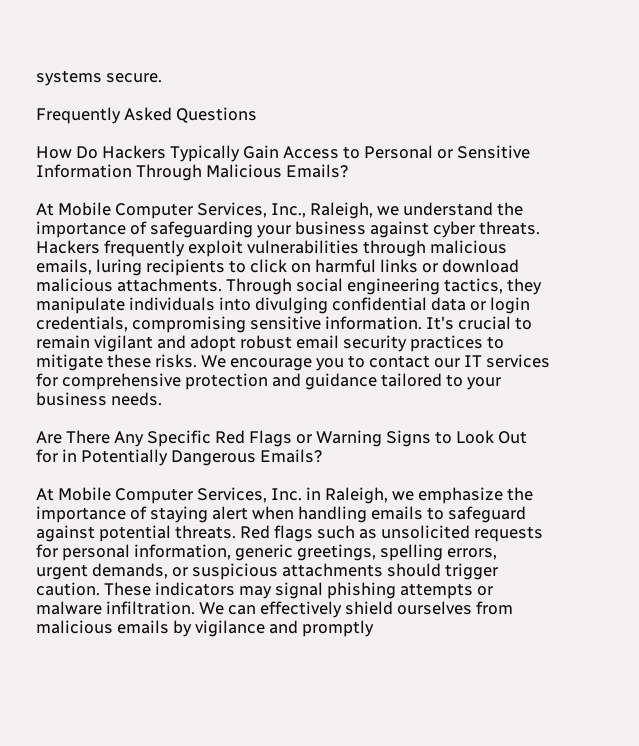systems secure.

Frequently Asked Questions

How Do Hackers Typically Gain Access to Personal or Sensitive Information Through Malicious Emails?

At Mobile Computer Services, Inc., Raleigh, we understand the importance of safeguarding your business against cyber threats. Hackers frequently exploit vulnerabilities through malicious emails, luring recipients to click on harmful links or download malicious attachments. Through social engineering tactics, they manipulate individuals into divulging confidential data or login credentials, compromising sensitive information. It's crucial to remain vigilant and adopt robust email security practices to mitigate these risks. We encourage you to contact our IT services for comprehensive protection and guidance tailored to your business needs.

Are There Any Specific Red Flags or Warning Signs to Look Out for in Potentially Dangerous Emails?

At Mobile Computer Services, Inc. in Raleigh, we emphasize the importance of staying alert when handling emails to safeguard against potential threats. Red flags such as unsolicited requests for personal information, generic greetings, spelling errors, urgent demands, or suspicious attachments should trigger caution. These indicators may signal phishing attempts or malware infiltration. We can effectively shield ourselves from malicious emails by vigilance and promptly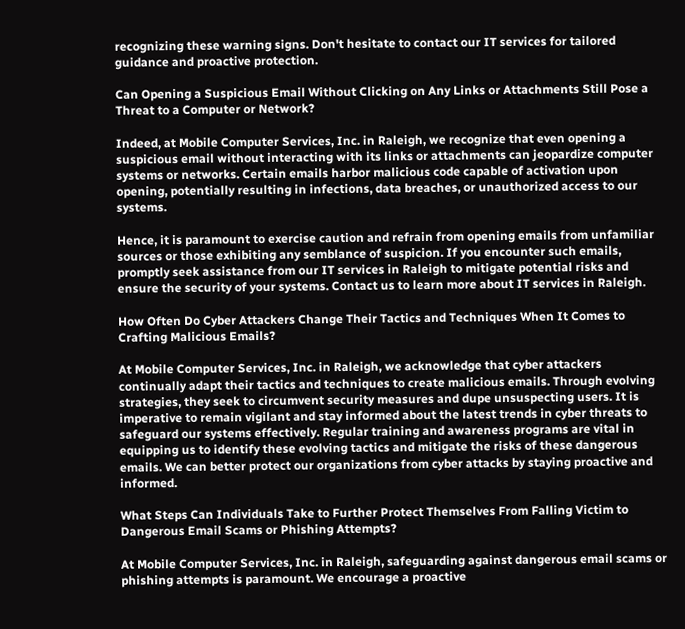recognizing these warning signs. Don't hesitate to contact our IT services for tailored guidance and proactive protection.

Can Opening a Suspicious Email Without Clicking on Any Links or Attachments Still Pose a Threat to a Computer or Network?

Indeed, at Mobile Computer Services, Inc. in Raleigh, we recognize that even opening a suspicious email without interacting with its links or attachments can jeopardize computer systems or networks. Certain emails harbor malicious code capable of activation upon opening, potentially resulting in infections, data breaches, or unauthorized access to our systems.

Hence, it is paramount to exercise caution and refrain from opening emails from unfamiliar sources or those exhibiting any semblance of suspicion. If you encounter such emails, promptly seek assistance from our IT services in Raleigh to mitigate potential risks and ensure the security of your systems. Contact us to learn more about IT services in Raleigh.

How Often Do Cyber Attackers Change Their Tactics and Techniques When It Comes to Crafting Malicious Emails?

At Mobile Computer Services, Inc. in Raleigh, we acknowledge that cyber attackers continually adapt their tactics and techniques to create malicious emails. Through evolving strategies, they seek to circumvent security measures and dupe unsuspecting users. It is imperative to remain vigilant and stay informed about the latest trends in cyber threats to safeguard our systems effectively. Regular training and awareness programs are vital in equipping us to identify these evolving tactics and mitigate the risks of these dangerous emails. We can better protect our organizations from cyber attacks by staying proactive and informed.

What Steps Can Individuals Take to Further Protect Themselves From Falling Victim to Dangerous Email Scams or Phishing Attempts?

At Mobile Computer Services, Inc. in Raleigh, safeguarding against dangerous email scams or phishing attempts is paramount. We encourage a proactive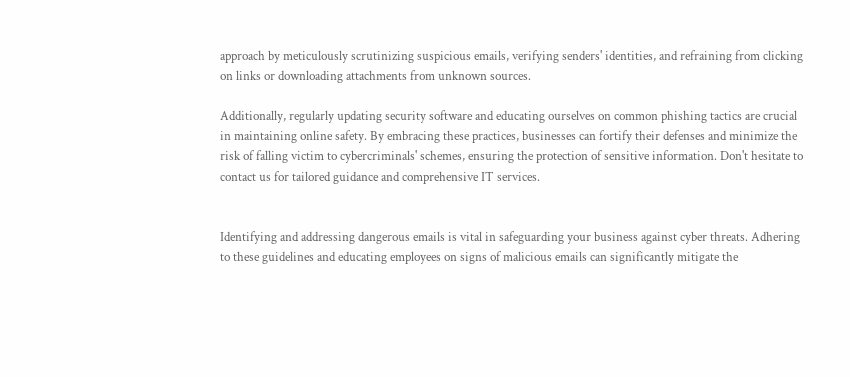approach by meticulously scrutinizing suspicious emails, verifying senders' identities, and refraining from clicking on links or downloading attachments from unknown sources.

Additionally, regularly updating security software and educating ourselves on common phishing tactics are crucial in maintaining online safety. By embracing these practices, businesses can fortify their defenses and minimize the risk of falling victim to cybercriminals' schemes, ensuring the protection of sensitive information. Don't hesitate to contact us for tailored guidance and comprehensive IT services.


Identifying and addressing dangerous emails is vital in safeguarding your business against cyber threats. Adhering to these guidelines and educating employees on signs of malicious emails can significantly mitigate the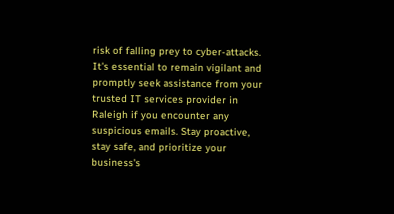risk of falling prey to cyber-attacks. It's essential to remain vigilant and promptly seek assistance from your trusted IT services provider in Raleigh if you encounter any suspicious emails. Stay proactive, stay safe, and prioritize your business's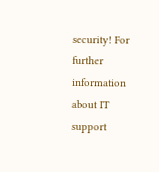security! For further information about IT support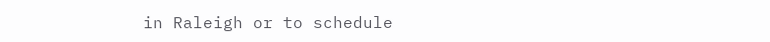in Raleigh or to schedule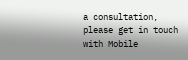a consultation, please get in touch with Mobile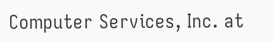Computer Services, Inc. at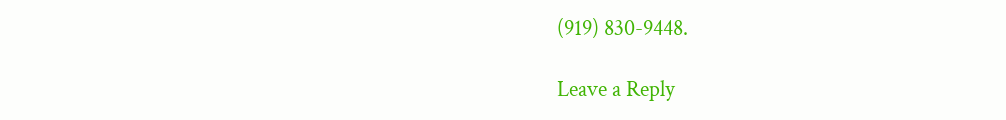(919) 830-9448.

Leave a Reply